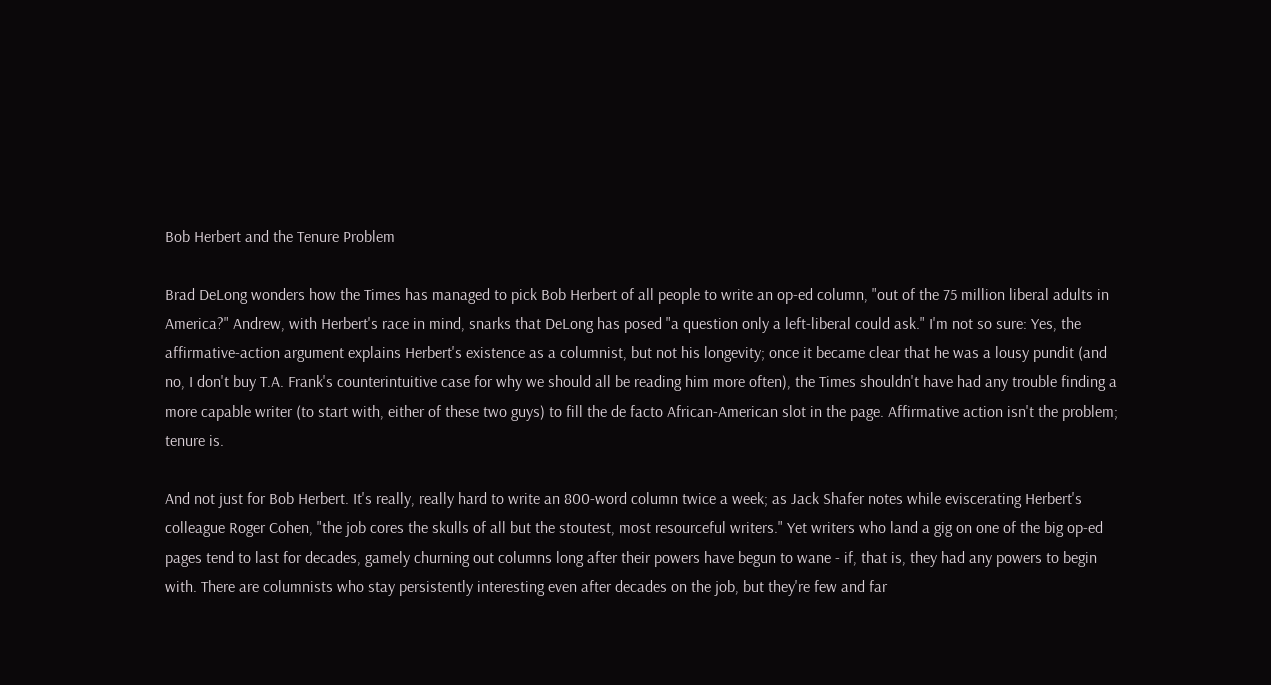Bob Herbert and the Tenure Problem

Brad DeLong wonders how the Times has managed to pick Bob Herbert of all people to write an op-ed column, "out of the 75 million liberal adults in America?" Andrew, with Herbert's race in mind, snarks that DeLong has posed "a question only a left-liberal could ask." I'm not so sure: Yes, the affirmative-action argument explains Herbert's existence as a columnist, but not his longevity; once it became clear that he was a lousy pundit (and no, I don't buy T.A. Frank's counterintuitive case for why we should all be reading him more often), the Times shouldn't have had any trouble finding a more capable writer (to start with, either of these two guys) to fill the de facto African-American slot in the page. Affirmative action isn't the problem; tenure is.

And not just for Bob Herbert. It's really, really hard to write an 800-word column twice a week; as Jack Shafer notes while eviscerating Herbert's colleague Roger Cohen, "the job cores the skulls of all but the stoutest, most resourceful writers." Yet writers who land a gig on one of the big op-ed pages tend to last for decades, gamely churning out columns long after their powers have begun to wane - if, that is, they had any powers to begin with. There are columnists who stay persistently interesting even after decades on the job, but they're few and far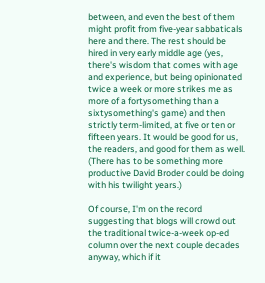between, and even the best of them might profit from five-year sabbaticals here and there. The rest should be hired in very early middle age (yes, there's wisdom that comes with age and experience, but being opinionated twice a week or more strikes me as more of a fortysomething than a sixtysomething's game) and then strictly term-limited, at five or ten or fifteen years. It would be good for us, the readers, and good for them as well. (There has to be something more productive David Broder could be doing with his twilight years.)

Of course, I'm on the record suggesting that blogs will crowd out the traditional twice-a-week op-ed column over the next couple decades anyway, which if it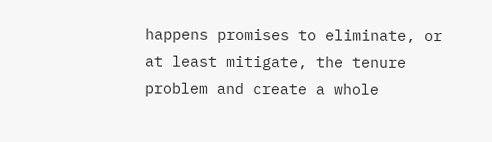happens promises to eliminate, or at least mitigate, the tenure problem and create a whole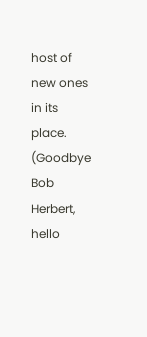host of new ones in its place. (Goodbye Bob Herbert, hello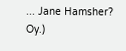... Jane Hamsher? Oy.)